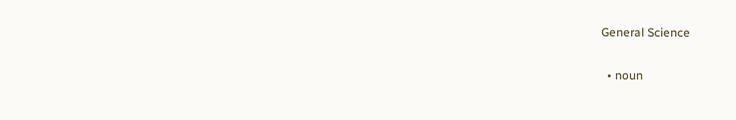General Science

  • noun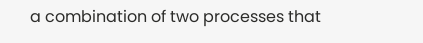a combination of two processes that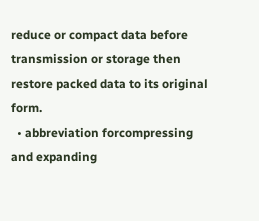reduce or compact data before transmission or storage then restore packed data to its original form.
  • abbreviation forcompressing and expanding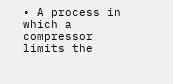• A process in which a compressor limits the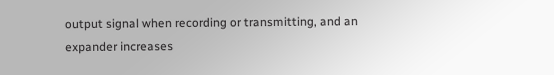output signal when recording or transmitting, and an expander increases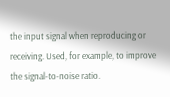the input signal when reproducing or receiving. Used, for example, to improve the signal-to-noise ratio.